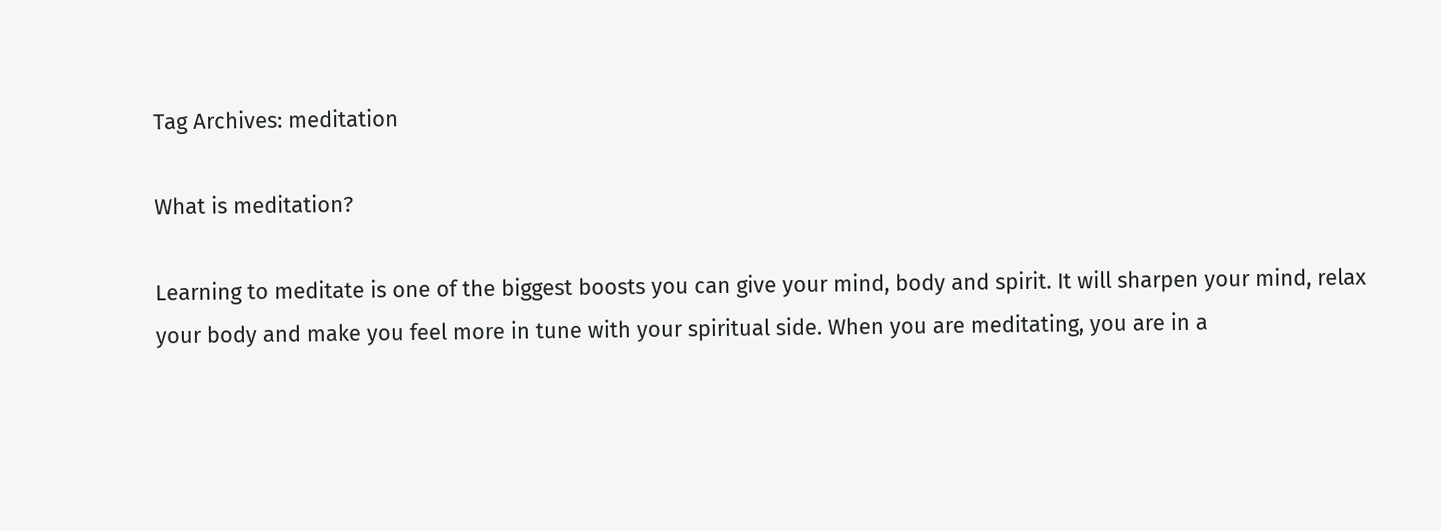Tag Archives: meditation

What is meditation?

Learning to meditate is one of the biggest boosts you can give your mind, body and spirit. It will sharpen your mind, relax your body and make you feel more in tune with your spiritual side. When you are meditating, you are in a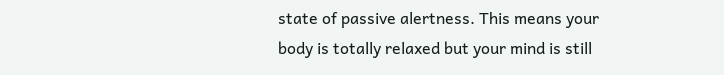state of passive alertness. This means your body is totally relaxed but your mind is still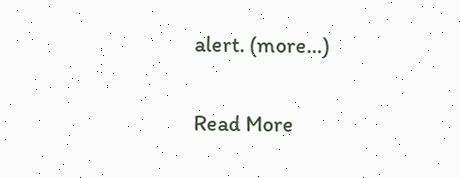alert. (more…)

Read More